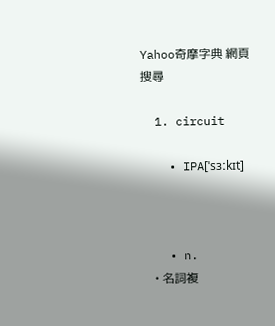Yahoo奇摩字典 網頁搜尋

  1. circuit

    • IPA[ˈsɜːkɪt]



    • n.
    • 名詞複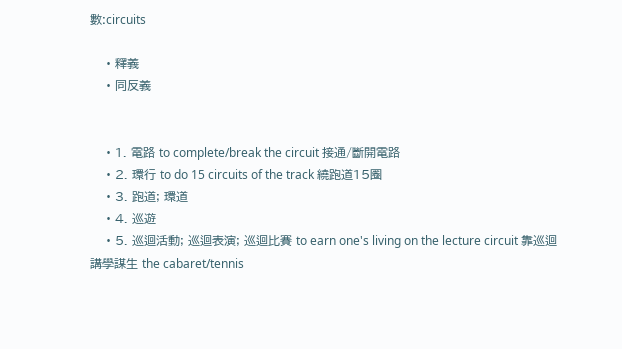數:circuits

    • 釋義
    • 同反義


    • 1. 電路 to complete/break the circuit 接通/斷開電路
    • 2. 環行 to do 15 circuits of the track 繞跑道15圈
    • 3. 跑道; 環道
    • 4. 巡遊
    • 5. 巡迴活動; 巡迴表演; 巡迴比賽 to earn one's living on the lecture circuit 靠巡迴講學謀生 the cabaret/tennis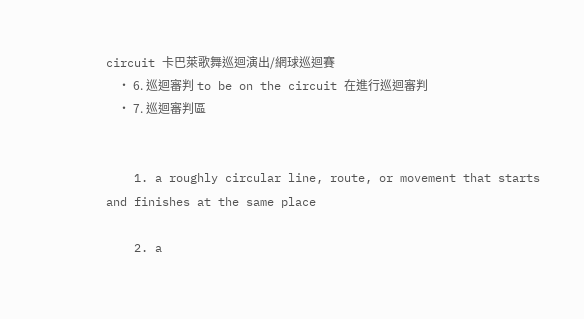circuit 卡巴萊歌舞巡迴演出/網球巡迴賽
    • 6. 巡迴審判 to be on the circuit 在進行巡迴審判
    • 7. 巡迴審判區


    1. a roughly circular line, route, or movement that starts and finishes at the same place

    2. a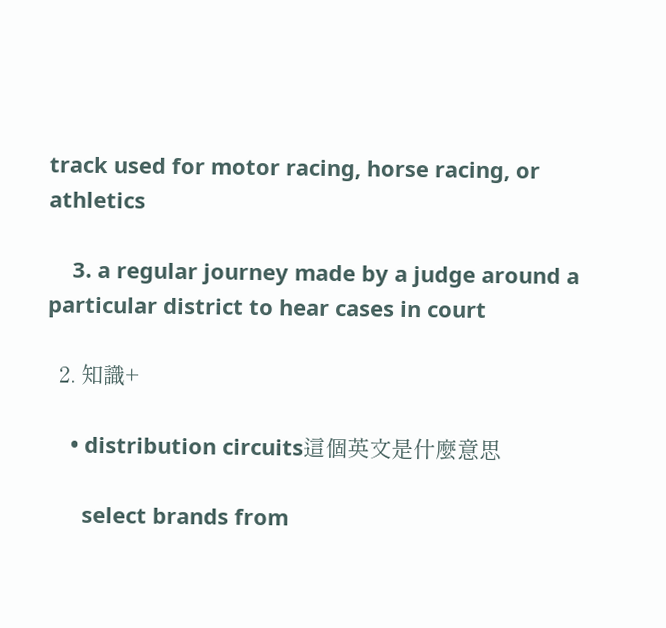track used for motor racing, horse racing, or athletics

    3. a regular journey made by a judge around a particular district to hear cases in court

  2. 知識+

    • distribution circuits這個英文是什麼意思

      select brands from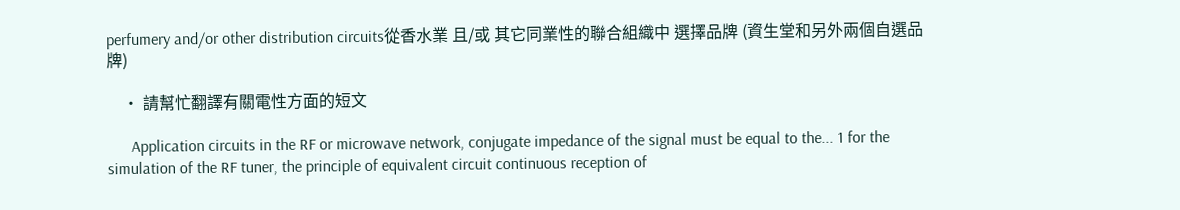perfumery and/or other distribution circuits從香水業 且/或 其它同業性的聯合組織中 選擇品牌 (資生堂和另外兩個自選品牌)

    • 請幫忙翻譯有關電性方面的短文

      Application circuits in the RF or microwave network, conjugate impedance of the signal must be equal to the... 1 for the simulation of the RF tuner, the principle of equivalent circuit continuous reception of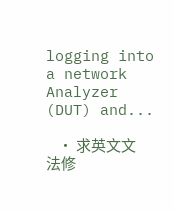logging into a network Analyzer (DUT) and...

    • 求英文文法修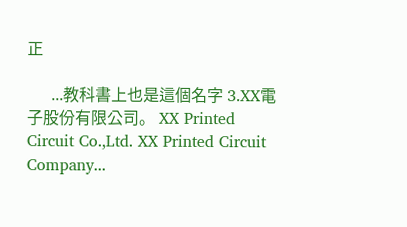正

      ...教科書上也是這個名字 3.XX電子股份有限公司。 XX Printed Circuit Co.,Ltd. XX Printed Circuit Company...